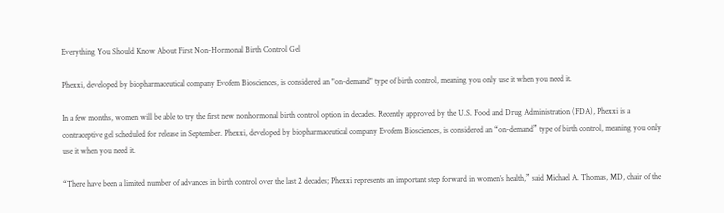Everything You Should Know About First Non-Hormonal Birth Control Gel

Phexxi, developed by biopharmaceutical company Evofem Biosciences, is considered an "on-demand" type of birth control, meaning you only use it when you need it.

In a few months, women will be able to try the first new nonhormonal birth control option in decades. Recently approved by the U.S. Food and Drug Administration (FDA), Phexxi is a contraceptive gel scheduled for release in September. Phexxi, developed by biopharmaceutical company Evofem Biosciences, is considered an “on-demand” type of birth control, meaning you only use it when you need it.

“There have been a limited number of advances in birth control over the last 2 decades; Phexxi represents an important step forward in women’s health,” said Michael A. Thomas, MD, chair of the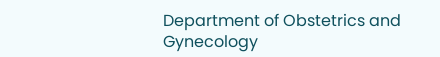Department of Obstetrics and Gynecology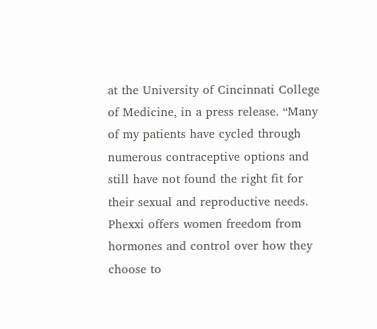at the University of Cincinnati College of Medicine, in a press release. “Many of my patients have cycled through numerous contraceptive options and still have not found the right fit for their sexual and reproductive needs. Phexxi offers women freedom from hormones and control over how they choose to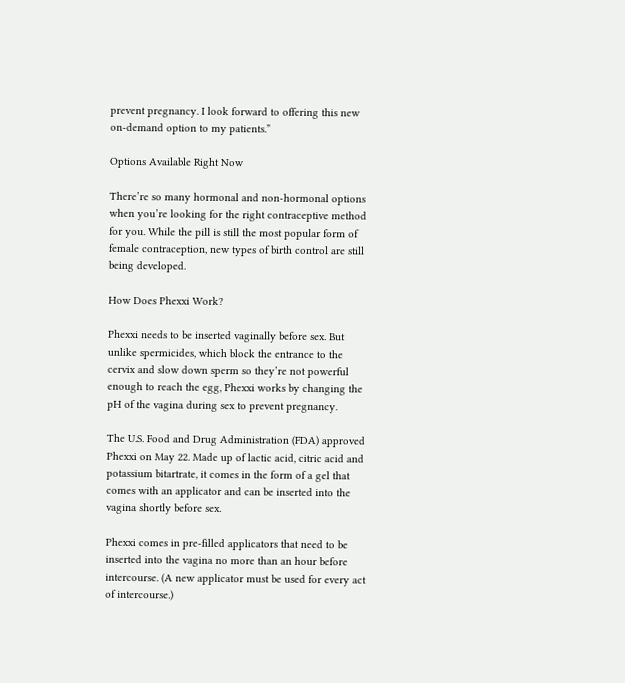prevent pregnancy. I look forward to offering this new on-demand option to my patients.”

Options Available Right Now

There’re so many hormonal and non-hormonal options when you’re looking for the right contraceptive method for you. While the pill is still the most popular form of female contraception, new types of birth control are still being developed.

How Does Phexxi Work?

Phexxi needs to be inserted vaginally before sex. But unlike spermicides, which block the entrance to the cervix and slow down sperm so they’re not powerful enough to reach the egg, Phexxi works by changing the pH of the vagina during sex to prevent pregnancy.

The U.S. Food and Drug Administration (FDA) approved Phexxi on May 22. Made up of lactic acid, citric acid and potassium bitartrate, it comes in the form of a gel that comes with an applicator and can be inserted into the vagina shortly before sex.

Phexxi comes in pre-filled applicators that need to be inserted into the vagina no more than an hour before intercourse. (A new applicator must be used for every act of intercourse.)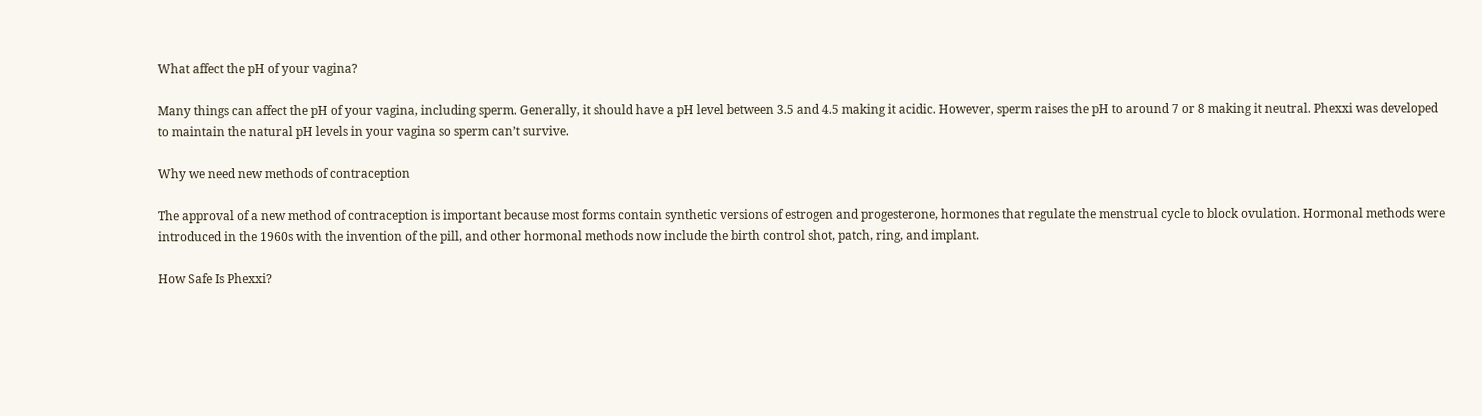What affect the pH of your vagina?

Many things can affect the pH of your vagina, including sperm. Generally, it should have a pH level between 3.5 and 4.5 making it acidic. However, sperm raises the pH to around 7 or 8 making it neutral. Phexxi was developed to maintain the natural pH levels in your vagina so sperm can’t survive.

Why we need new methods of contraception

The approval of a new method of contraception is important because most forms contain synthetic versions of estrogen and progesterone, hormones that regulate the menstrual cycle to block ovulation. Hormonal methods were introduced in the 1960s with the invention of the pill, and other hormonal methods now include the birth control shot, patch, ring, and implant.

How Safe Is Phexxi?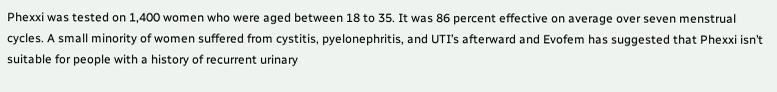Phexxi was tested on 1,400 women who were aged between 18 to 35. It was 86 percent effective on average over seven menstrual cycles. A small minority of women suffered from cystitis, pyelonephritis, and UTI’s afterward and Evofem has suggested that Phexxi isn’t suitable for people with a history of recurrent urinary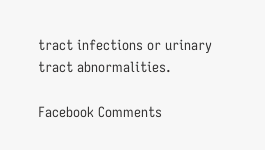tract infections or urinary tract abnormalities.

Facebook Comments